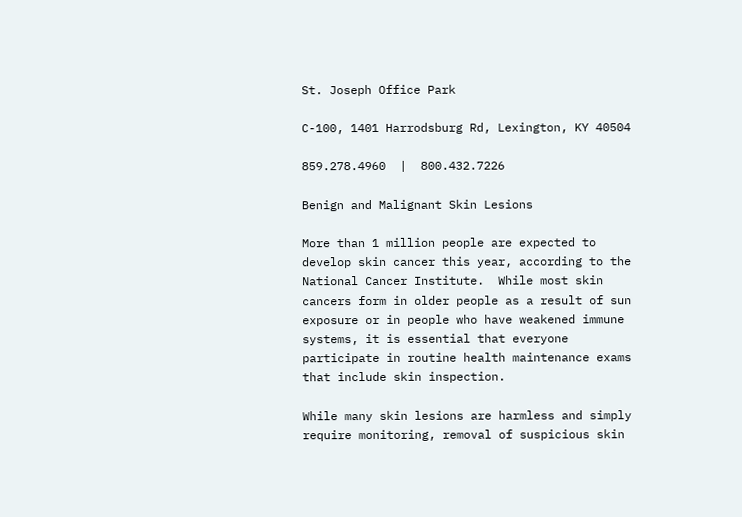St. Joseph Office Park

C-100, 1401 Harrodsburg Rd, Lexington, KY 40504

859.278.4960  |  800.432.7226

Benign and Malignant Skin Lesions

More than 1 million people are expected to develop skin cancer this year, according to the National Cancer Institute.  While most skin cancers form in older people as a result of sun exposure or in people who have weakened immune systems, it is essential that everyone participate in routine health maintenance exams that include skin inspection.

While many skin lesions are harmless and simply require monitoring, removal of suspicious skin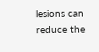lesions can reduce the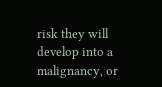risk they will develop into a malignancy, or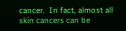cancer.  In fact, almost all skin cancers can be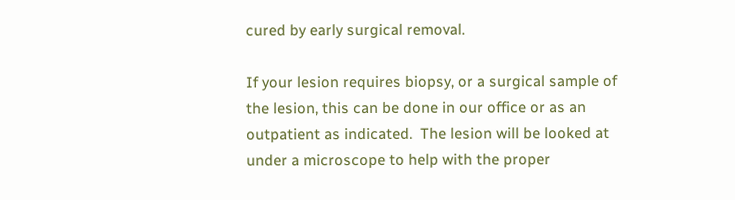cured by early surgical removal.

If your lesion requires biopsy, or a surgical sample of the lesion, this can be done in our office or as an outpatient as indicated.  The lesion will be looked at under a microscope to help with the proper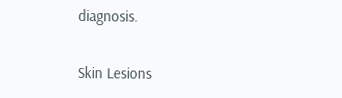diagnosis.

Skin Lesions